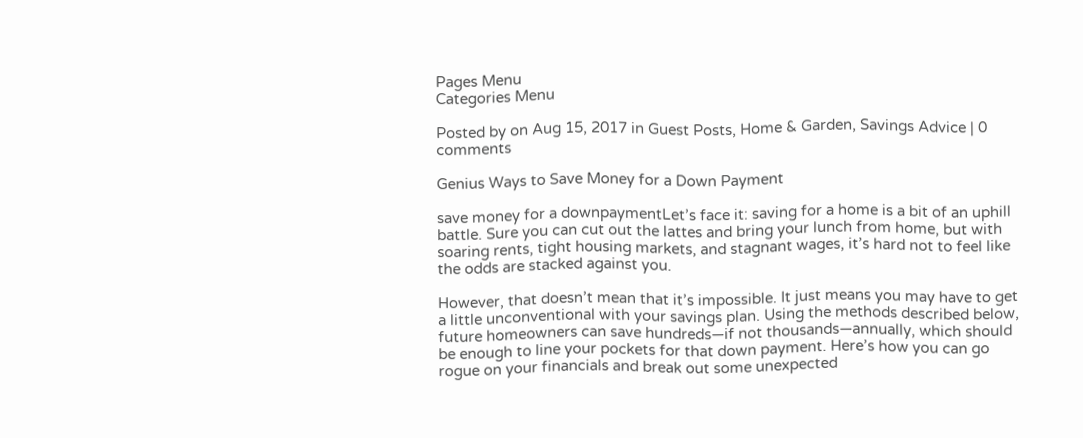Pages Menu
Categories Menu

Posted by on Aug 15, 2017 in Guest Posts, Home & Garden, Savings Advice | 0 comments

Genius Ways to Save Money for a Down Payment

save money for a downpaymentLet’s face it: saving for a home is a bit of an uphill battle. Sure you can cut out the lattes and bring your lunch from home, but with soaring rents, tight housing markets, and stagnant wages, it’s hard not to feel like the odds are stacked against you.

However, that doesn’t mean that it’s impossible. It just means you may have to get a little unconventional with your savings plan. Using the methods described below, future homeowners can save hundreds—if not thousands—annually, which should be enough to line your pockets for that down payment. Here’s how you can go rogue on your financials and break out some unexpected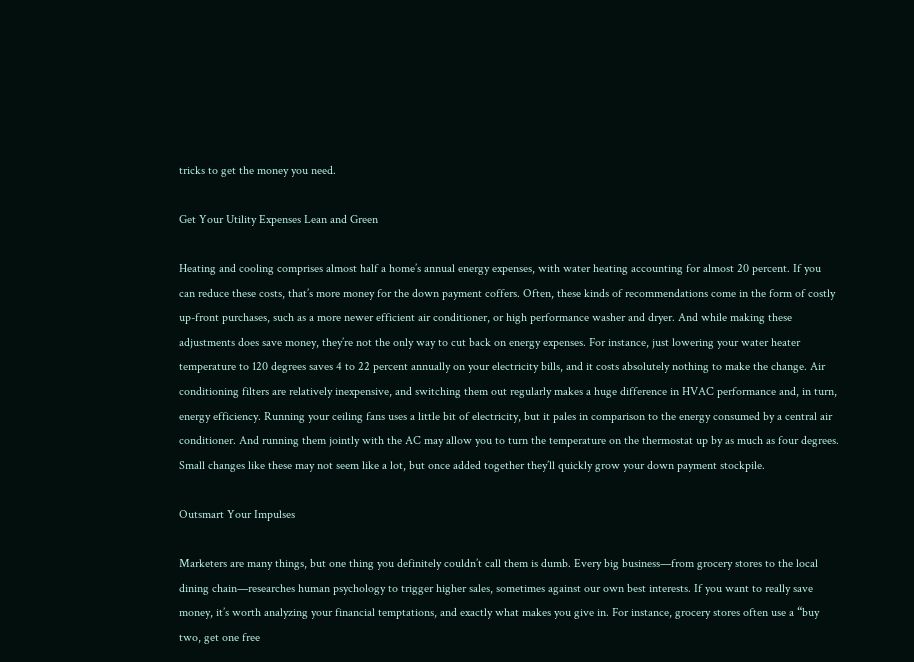tricks to get the money you need.

Get Your Utility Expenses Lean and Green

Heating and cooling comprises almost half a home’s annual energy expenses, with water heating accounting for almost 20 percent. If you can reduce these costs, that’s more money for the down payment coffers. Often, these kinds of recommendations come in the form of costly up-front purchases, such as a more newer efficient air conditioner, or high performance washer and dryer. And while making these adjustments does save money, they’re not the only way to cut back on energy expenses. For instance, just lowering your water heater temperature to 120 degrees saves 4 to 22 percent annually on your electricity bills, and it costs absolutely nothing to make the change. Air conditioning filters are relatively inexpensive, and switching them out regularly makes a huge difference in HVAC performance and, in turn, energy efficiency. Running your ceiling fans uses a little bit of electricity, but it pales in comparison to the energy consumed by a central air conditioner. And running them jointly with the AC may allow you to turn the temperature on the thermostat up by as much as four degrees. Small changes like these may not seem like a lot, but once added together they’ll quickly grow your down payment stockpile.

Outsmart Your Impulses

Marketers are many things, but one thing you definitely couldn’t call them is dumb. Every big business—from grocery stores to the local dining chain—researches human psychology to trigger higher sales, sometimes against our own best interests. If you want to really save money, it’s worth analyzing your financial temptations, and exactly what makes you give in. For instance, grocery stores often use a “buy two, get one free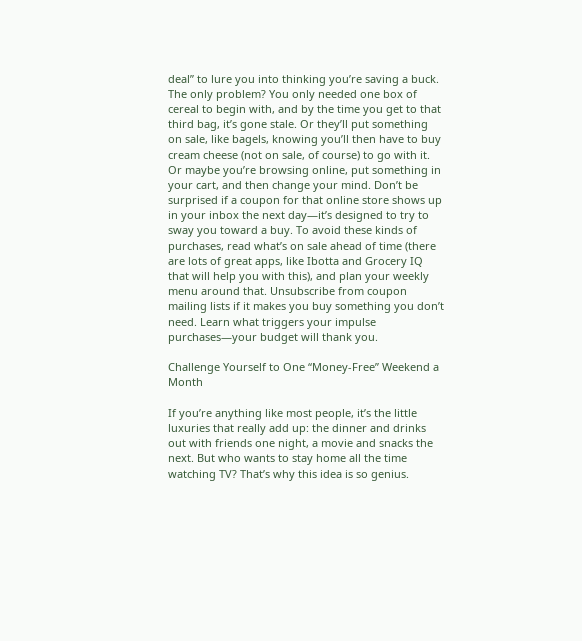deal” to lure you into thinking you’re saving a buck. The only problem? You only needed one box of cereal to begin with, and by the time you get to that third bag, it’s gone stale. Or they’ll put something on sale, like bagels, knowing you’ll then have to buy cream cheese (not on sale, of course) to go with it. Or maybe you’re browsing online, put something in your cart, and then change your mind. Don’t be surprised if a coupon for that online store shows up in your inbox the next day—it’s designed to try to sway you toward a buy. To avoid these kinds of purchases, read what’s on sale ahead of time (there are lots of great apps, like Ibotta and Grocery IQ that will help you with this), and plan your weekly menu around that. Unsubscribe from coupon mailing lists if it makes you buy something you don’t need. Learn what triggers your impulse purchases—your budget will thank you.

Challenge Yourself to One “Money-Free” Weekend a Month

If you’re anything like most people, it’s the little luxuries that really add up: the dinner and drinks out with friends one night, a movie and snacks the next. But who wants to stay home all the time watching TV? That’s why this idea is so genius.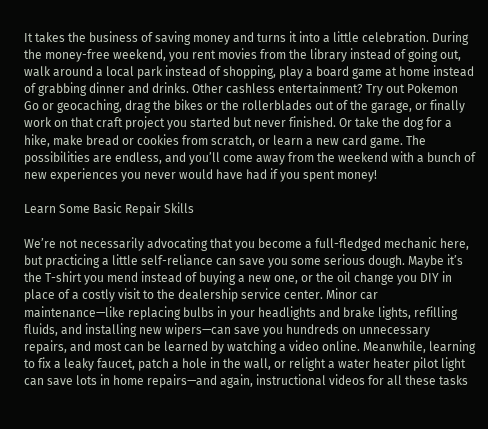It takes the business of saving money and turns it into a little celebration. During the money-free weekend, you rent movies from the library instead of going out, walk around a local park instead of shopping, play a board game at home instead of grabbing dinner and drinks. Other cashless entertainment? Try out Pokemon Go or geocaching, drag the bikes or the rollerblades out of the garage, or finally work on that craft project you started but never finished. Or take the dog for a hike, make bread or cookies from scratch, or learn a new card game. The possibilities are endless, and you’ll come away from the weekend with a bunch of new experiences you never would have had if you spent money!

Learn Some Basic Repair Skills

We’re not necessarily advocating that you become a full-fledged mechanic here, but practicing a little self-reliance can save you some serious dough. Maybe it’s the T-shirt you mend instead of buying a new one, or the oil change you DIY in place of a costly visit to the dealership service center. Minor car maintenance—like replacing bulbs in your headlights and brake lights, refilling fluids, and installing new wipers—can save you hundreds on unnecessary repairs, and most can be learned by watching a video online. Meanwhile, learning to fix a leaky faucet, patch a hole in the wall, or relight a water heater pilot light can save lots in home repairs—and again, instructional videos for all these tasks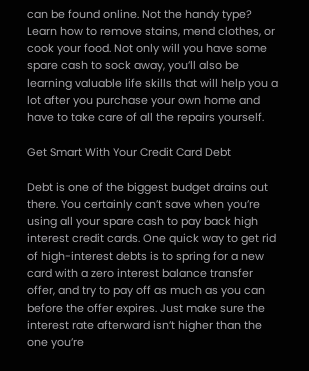can be found online. Not the handy type? Learn how to remove stains, mend clothes, or cook your food. Not only will you have some spare cash to sock away, you’ll also be learning valuable life skills that will help you a lot after you purchase your own home and have to take care of all the repairs yourself.

Get Smart With Your Credit Card Debt

Debt is one of the biggest budget drains out there. You certainly can’t save when you’re using all your spare cash to pay back high interest credit cards. One quick way to get rid of high-interest debts is to spring for a new card with a zero interest balance transfer offer, and try to pay off as much as you can before the offer expires. Just make sure the interest rate afterward isn’t higher than the one you’re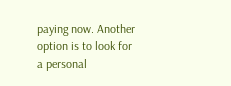paying now. Another option is to look for a personal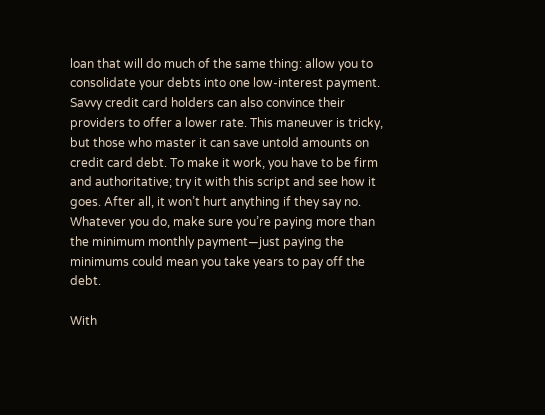loan that will do much of the same thing: allow you to consolidate your debts into one low-interest payment. Savvy credit card holders can also convince their providers to offer a lower rate. This maneuver is tricky, but those who master it can save untold amounts on credit card debt. To make it work, you have to be firm and authoritative; try it with this script and see how it goes. After all, it won’t hurt anything if they say no. Whatever you do, make sure you’re paying more than the minimum monthly payment—just paying the minimums could mean you take years to pay off the debt.

With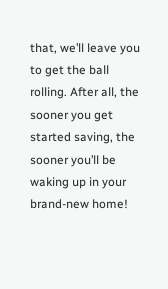that, we’ll leave you to get the ball rolling. After all, the sooner you get started saving, the sooner you’ll be waking up in your brand-new home!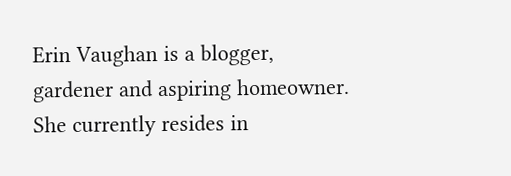Erin Vaughan is a blogger, gardener and aspiring homeowner. She currently resides in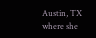Austin, TX where she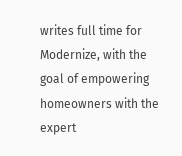writes full time for Modernize, with the goal of empowering homeowners with the expert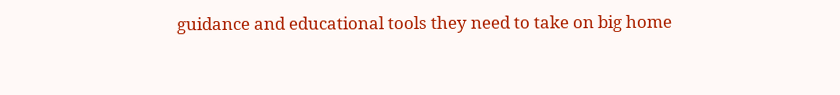guidance and educational tools they need to take on big home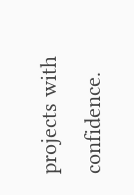projects with confidence.